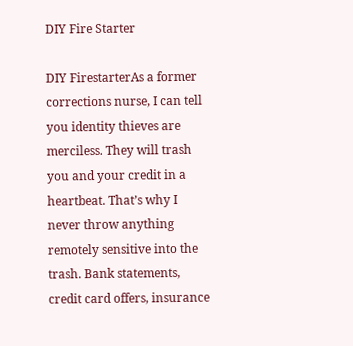DIY Fire Starter

DIY FirestarterAs a former corrections nurse, I can tell you identity thieves are merciless. They will trash you and your credit in a heartbeat. That’s why I never throw anything remotely sensitive into the trash. Bank statements, credit card offers, insurance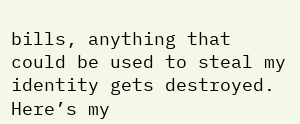bills, anything that could be used to steal my identity gets destroyed. Here’s my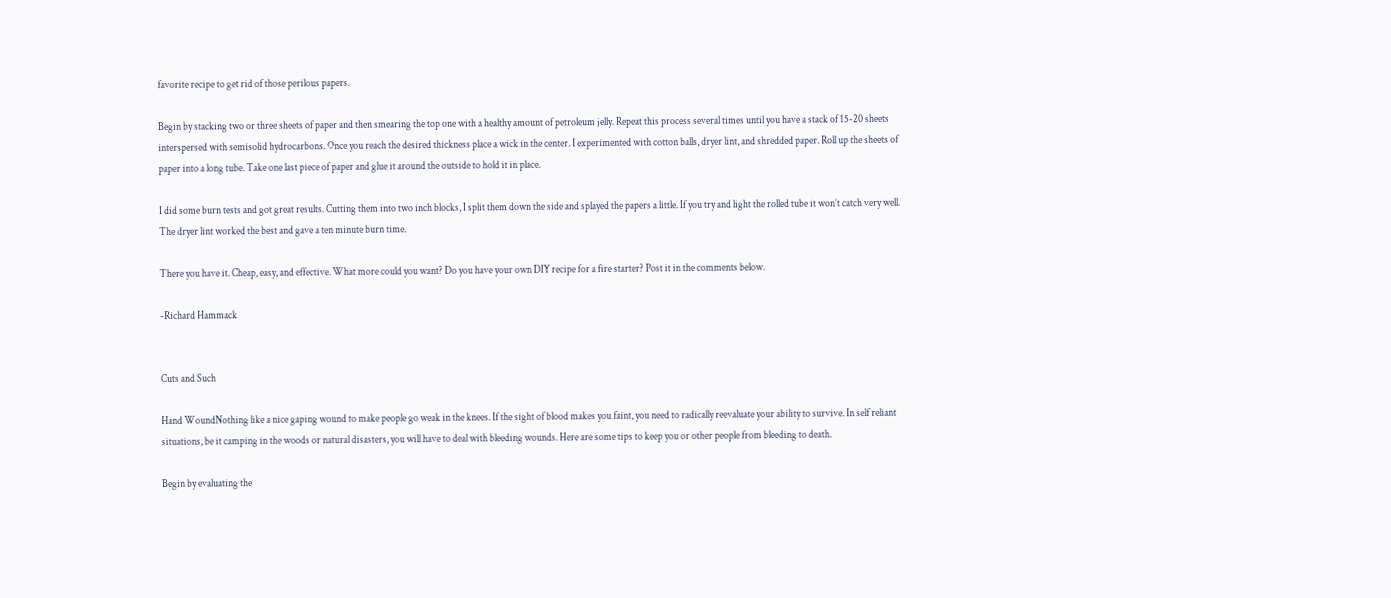favorite recipe to get rid of those perilous papers.

Begin by stacking two or three sheets of paper and then smearing the top one with a healthy amount of petroleum jelly. Repeat this process several times until you have a stack of 15-20 sheets interspersed with semisolid hydrocarbons. Once you reach the desired thickness place a wick in the center. I experimented with cotton balls, dryer lint, and shredded paper. Roll up the sheets of paper into a long tube. Take one last piece of paper and glue it around the outside to hold it in place.

I did some burn tests and got great results. Cutting them into two inch blocks, I split them down the side and splayed the papers a little. If you try and light the rolled tube it won’t catch very well. The dryer lint worked the best and gave a ten minute burn time.

There you have it. Cheap, easy, and effective. What more could you want? Do you have your own DIY recipe for a fire starter? Post it in the comments below.

-Richard Hammack


Cuts and Such

Hand WoundNothing like a nice gaping wound to make people go weak in the knees. If the sight of blood makes you faint, you need to radically reevaluate your ability to survive. In self reliant situations, be it camping in the woods or natural disasters, you will have to deal with bleeding wounds. Here are some tips to keep you or other people from bleeding to death.

Begin by evaluating the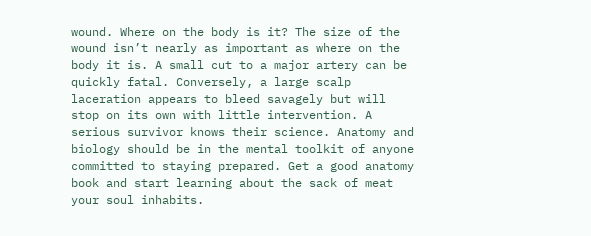wound. Where on the body is it? The size of the wound isn’t nearly as important as where on the body it is. A small cut to a major artery can be quickly fatal. Conversely, a large scalp laceration appears to bleed savagely but will stop on its own with little intervention. A serious survivor knows their science. Anatomy and biology should be in the mental toolkit of anyone committed to staying prepared. Get a good anatomy book and start learning about the sack of meat your soul inhabits.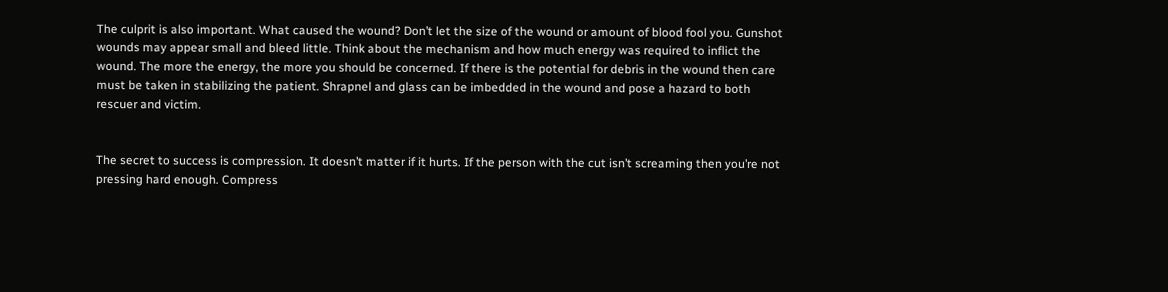The culprit is also important. What caused the wound? Don’t let the size of the wound or amount of blood fool you. Gunshot wounds may appear small and bleed little. Think about the mechanism and how much energy was required to inflict the wound. The more the energy, the more you should be concerned. If there is the potential for debris in the wound then care must be taken in stabilizing the patient. Shrapnel and glass can be imbedded in the wound and pose a hazard to both rescuer and victim.


The secret to success is compression. It doesn’t matter if it hurts. If the person with the cut isn’t screaming then you’re not pressing hard enough. Compress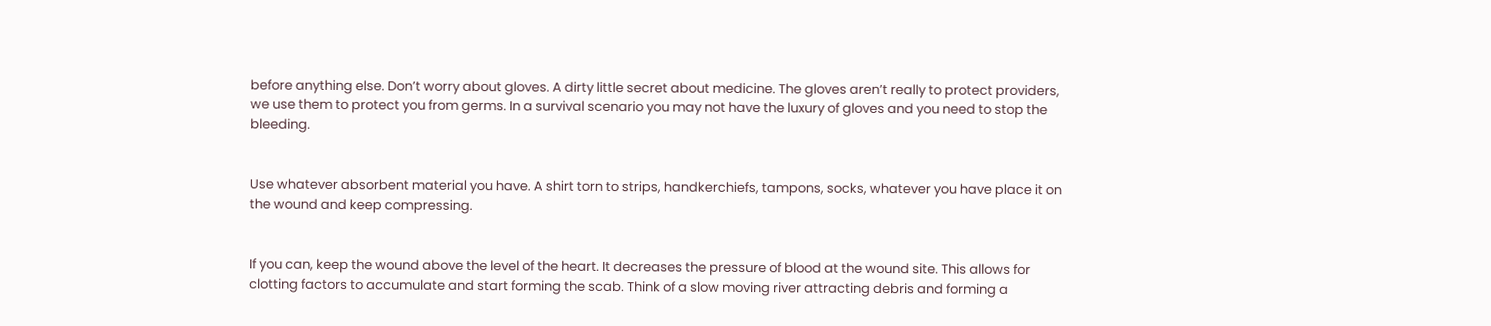before anything else. Don’t worry about gloves. A dirty little secret about medicine. The gloves aren’t really to protect providers, we use them to protect you from germs. In a survival scenario you may not have the luxury of gloves and you need to stop the bleeding.


Use whatever absorbent material you have. A shirt torn to strips, handkerchiefs, tampons, socks, whatever you have place it on the wound and keep compressing.


If you can, keep the wound above the level of the heart. It decreases the pressure of blood at the wound site. This allows for clotting factors to accumulate and start forming the scab. Think of a slow moving river attracting debris and forming a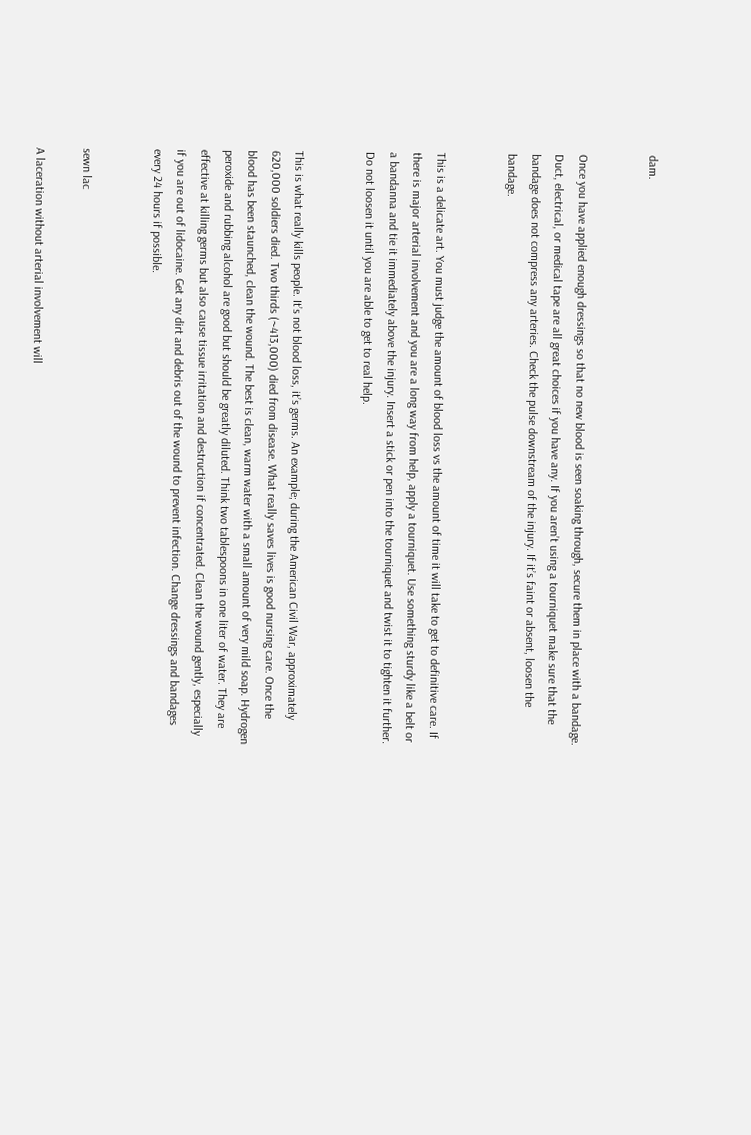dam.


Once you have applied enough dressings so that no new blood is seen soaking through, secure them in place with a bandage. Duct, electrical, or medical tape are all great choices if you have any. If you aren’t using a tourniquet make sure that the bandage does not compress any arteries. Check the pulse downstream of the injury. If it’s faint or absent, loosen the bandage.


This is a delicate art. You must judge the amount of blood loss vs the amount of time it will take to get to definitive care. If there is major arterial involvement and you are a long way from help, apply a tourniquet. Use something sturdy like a belt or a bandanna and tie it immediately above the injury. Insert a stick or pen into the tourniquet and twist it to tighten it further. Do not loosen it until you are able to get to real help.


This is what really kills people. It’s not blood loss, it’s germs. An example; during the American Civil War, approximately 620,000 soldiers died. Two thirds (~413,000) died from disease. What really saves lives is good nursing care. Once the blood has been staunched, clean the wound. The best is clean, warm water with a small amount of very mild soap. Hydrogen peroxide and rubbing alcohol are good but should be greatly diluted. Think two tablespoons in one liter of water. They are effective at killing germs but also cause tissue irritation and destruction if concentrated. Clean the wound gently, especially if you are out of lidocaine. Get any dirt and debris out of the wound to prevent infection. Change dressings and bandages every 24 hours if possible.


sewn lac

A laceration without arterial involvement will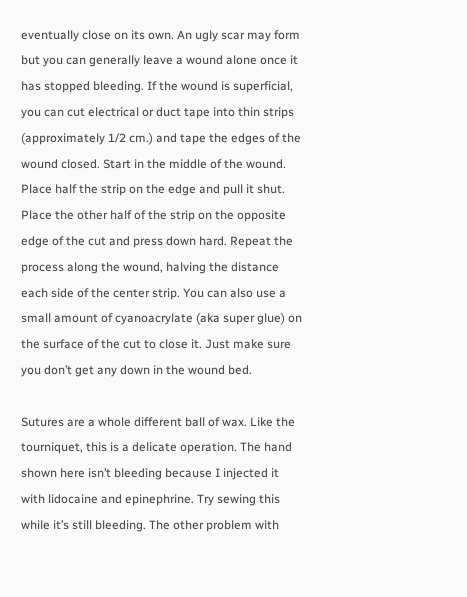eventually close on its own. An ugly scar may form but you can generally leave a wound alone once it has stopped bleeding. If the wound is superficial, you can cut electrical or duct tape into thin strips (approximately 1/2 cm.) and tape the edges of the wound closed. Start in the middle of the wound. Place half the strip on the edge and pull it shut. Place the other half of the strip on the opposite edge of the cut and press down hard. Repeat the process along the wound, halving the distance each side of the center strip. You can also use a small amount of cyanoacrylate (aka super glue) on the surface of the cut to close it. Just make sure you don’t get any down in the wound bed.

Sutures are a whole different ball of wax. Like the tourniquet, this is a delicate operation. The hand shown here isn’t bleeding because I injected it with lidocaine and epinephrine. Try sewing this while it’s still bleeding. The other problem with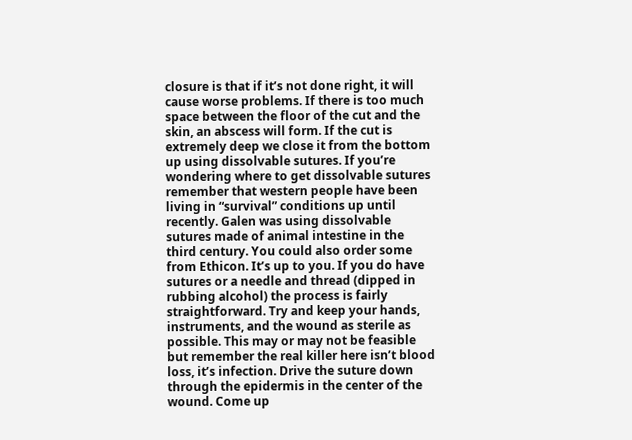closure is that if it’s not done right, it will cause worse problems. If there is too much space between the floor of the cut and the skin, an abscess will form. If the cut is extremely deep we close it from the bottom up using dissolvable sutures. If you’re wondering where to get dissolvable sutures remember that western people have been living in “survival” conditions up until recently. Galen was using dissolvable sutures made of animal intestine in the third century. You could also order some from Ethicon. It’s up to you. If you do have sutures or a needle and thread (dipped in rubbing alcohol) the process is fairly straightforward. Try and keep your hands, instruments, and the wound as sterile as possible. This may or may not be feasible but remember the real killer here isn’t blood loss, it’s infection. Drive the suture down through the epidermis in the center of the wound. Come up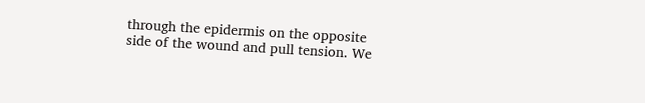through the epidermis on the opposite side of the wound and pull tension. We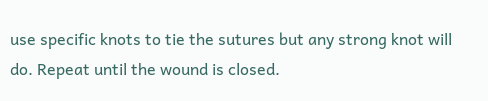use specific knots to tie the sutures but any strong knot will do. Repeat until the wound is closed.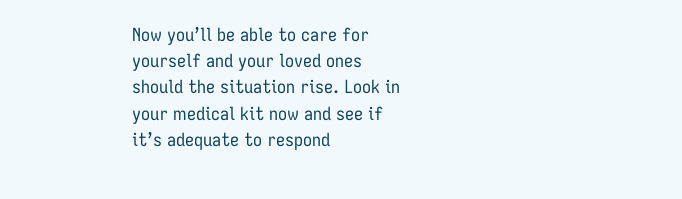Now you’ll be able to care for yourself and your loved ones should the situation rise. Look in your medical kit now and see if it’s adequate to respond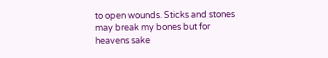to open wounds. Sticks and stones may break my bones but for heavens sake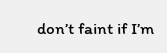don’t faint if I’m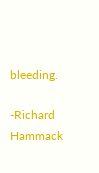bleeding.

-Richard Hammack